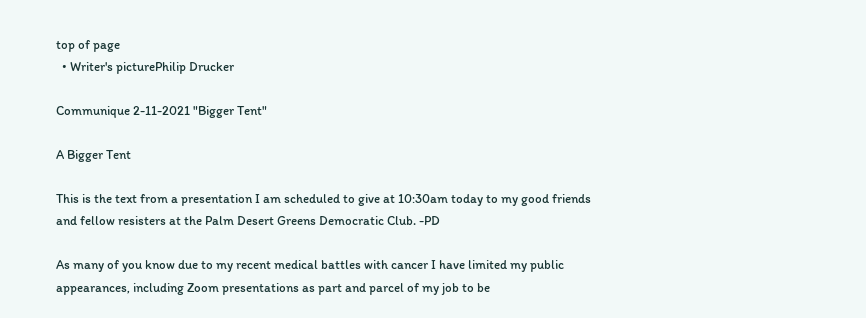top of page
  • Writer's picturePhilip Drucker

Communique 2-11-2021 "Bigger Tent"

A Bigger Tent

This is the text from a presentation I am scheduled to give at 10:30am today to my good friends and fellow resisters at the Palm Desert Greens Democratic Club. -PD

As many of you know due to my recent medical battles with cancer I have limited my public appearances, including Zoom presentations as part and parcel of my job to be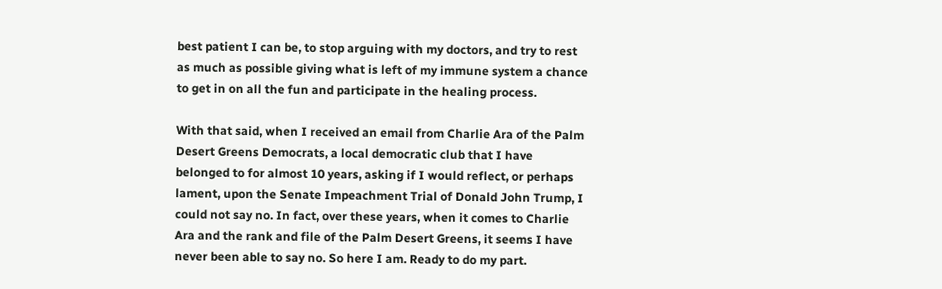best patient I can be, to stop arguing with my doctors, and try to rest as much as possible giving what is left of my immune system a chance to get in on all the fun and participate in the healing process.

With that said, when I received an email from Charlie Ara of the Palm Desert Greens Democrats, a local democratic club that I have belonged to for almost 10 years, asking if I would reflect, or perhaps lament, upon the Senate Impeachment Trial of Donald John Trump, I could not say no. In fact, over these years, when it comes to Charlie Ara and the rank and file of the Palm Desert Greens, it seems I have never been able to say no. So here I am. Ready to do my part.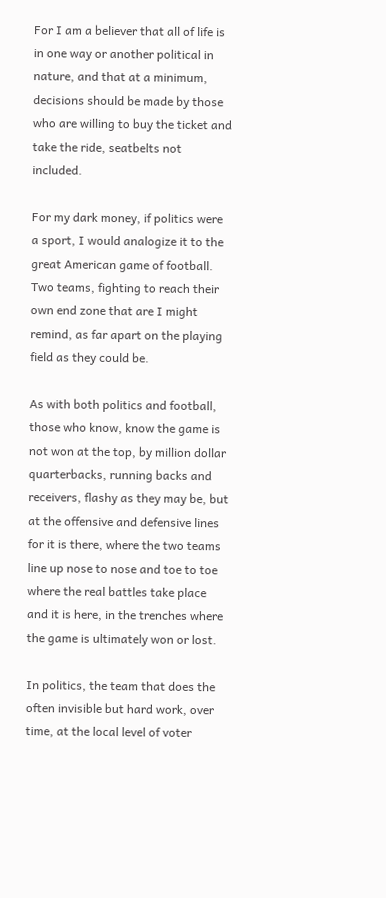For I am a believer that all of life is in one way or another political in nature, and that at a minimum, decisions should be made by those who are willing to buy the ticket and take the ride, seatbelts not included.

For my dark money, if politics were a sport, I would analogize it to the great American game of football. Two teams, fighting to reach their own end zone that are I might remind, as far apart on the playing field as they could be.

As with both politics and football, those who know, know the game is not won at the top, by million dollar quarterbacks, running backs and receivers, flashy as they may be, but at the offensive and defensive lines for it is there, where the two teams line up nose to nose and toe to toe where the real battles take place and it is here, in the trenches where the game is ultimately won or lost.

In politics, the team that does the often invisible but hard work, over time, at the local level of voter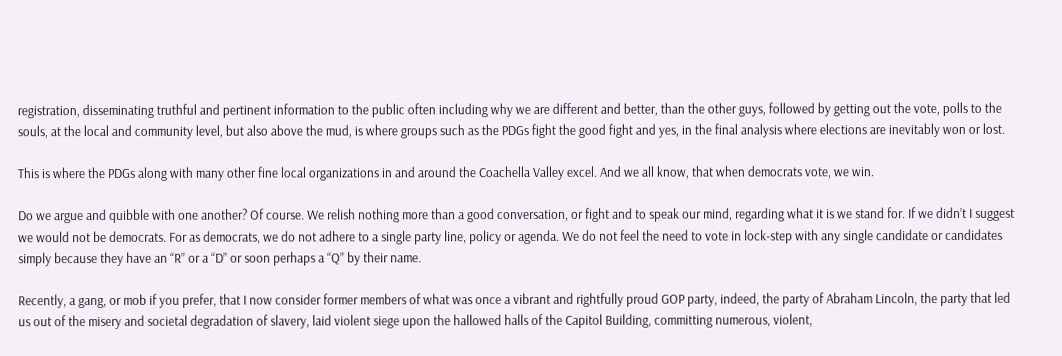registration, disseminating truthful and pertinent information to the public often including why we are different and better, than the other guys, followed by getting out the vote, polls to the souls, at the local and community level, but also above the mud, is where groups such as the PDGs fight the good fight and yes, in the final analysis where elections are inevitably won or lost.

This is where the PDGs along with many other fine local organizations in and around the Coachella Valley excel. And we all know, that when democrats vote, we win.

Do we argue and quibble with one another? Of course. We relish nothing more than a good conversation, or fight and to speak our mind, regarding what it is we stand for. If we didn’t I suggest we would not be democrats. For as democrats, we do not adhere to a single party line, policy or agenda. We do not feel the need to vote in lock-step with any single candidate or candidates simply because they have an “R” or a “D” or soon perhaps a “Q” by their name.

Recently, a gang, or mob if you prefer, that I now consider former members of what was once a vibrant and rightfully proud GOP party, indeed, the party of Abraham Lincoln, the party that led us out of the misery and societal degradation of slavery, laid violent siege upon the hallowed halls of the Capitol Building, committing numerous, violent,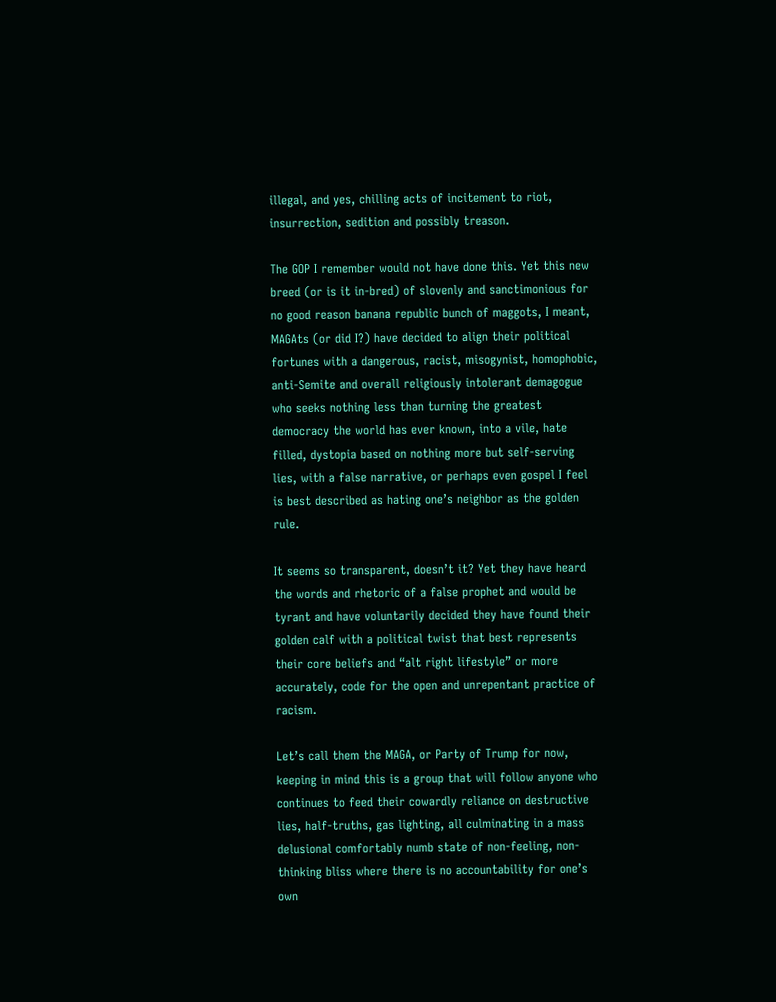illegal, and yes, chilling acts of incitement to riot, insurrection, sedition and possibly treason.

The GOP I remember would not have done this. Yet this new breed (or is it in-bred) of slovenly and sanctimonious for no good reason banana republic bunch of maggots, I meant, MAGAts (or did I?) have decided to align their political fortunes with a dangerous, racist, misogynist, homophobic, anti-Semite and overall religiously intolerant demagogue who seeks nothing less than turning the greatest democracy the world has ever known, into a vile, hate filled, dystopia based on nothing more but self-serving lies, with a false narrative, or perhaps even gospel I feel is best described as hating one’s neighbor as the golden rule.

It seems so transparent, doesn’t it? Yet they have heard the words and rhetoric of a false prophet and would be tyrant and have voluntarily decided they have found their golden calf with a political twist that best represents their core beliefs and “alt right lifestyle” or more accurately, code for the open and unrepentant practice of racism.

Let’s call them the MAGA, or Party of Trump for now, keeping in mind this is a group that will follow anyone who continues to feed their cowardly reliance on destructive lies, half-truths, gas lighting, all culminating in a mass delusional comfortably numb state of non-feeling, non-thinking bliss where there is no accountability for one’s own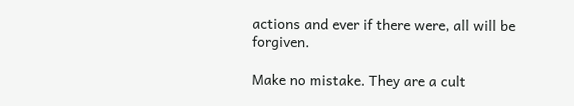actions and ever if there were, all will be forgiven.

Make no mistake. They are a cult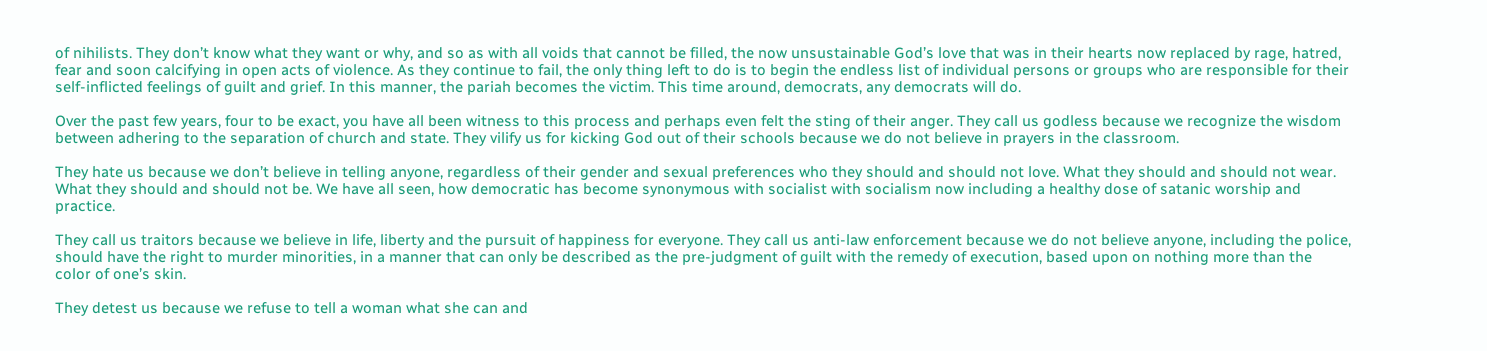of nihilists. They don’t know what they want or why, and so as with all voids that cannot be filled, the now unsustainable God’s love that was in their hearts now replaced by rage, hatred, fear and soon calcifying in open acts of violence. As they continue to fail, the only thing left to do is to begin the endless list of individual persons or groups who are responsible for their self-inflicted feelings of guilt and grief. In this manner, the pariah becomes the victim. This time around, democrats, any democrats will do.

Over the past few years, four to be exact, you have all been witness to this process and perhaps even felt the sting of their anger. They call us godless because we recognize the wisdom between adhering to the separation of church and state. They vilify us for kicking God out of their schools because we do not believe in prayers in the classroom.

They hate us because we don’t believe in telling anyone, regardless of their gender and sexual preferences who they should and should not love. What they should and should not wear. What they should and should not be. We have all seen, how democratic has become synonymous with socialist with socialism now including a healthy dose of satanic worship and practice.

They call us traitors because we believe in life, liberty and the pursuit of happiness for everyone. They call us anti-law enforcement because we do not believe anyone, including the police, should have the right to murder minorities, in a manner that can only be described as the pre-judgment of guilt with the remedy of execution, based upon on nothing more than the color of one’s skin.

They detest us because we refuse to tell a woman what she can and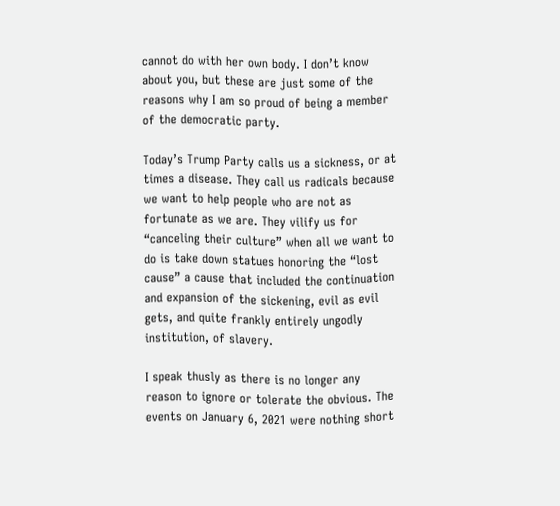cannot do with her own body. I don’t know about you, but these are just some of the reasons why I am so proud of being a member of the democratic party.

Today’s Trump Party calls us a sickness, or at times a disease. They call us radicals because we want to help people who are not as fortunate as we are. They vilify us for “canceling their culture” when all we want to do is take down statues honoring the “lost cause” a cause that included the continuation and expansion of the sickening, evil as evil gets, and quite frankly entirely ungodly institution, of slavery.

I speak thusly as there is no longer any reason to ignore or tolerate the obvious. The events on January 6, 2021 were nothing short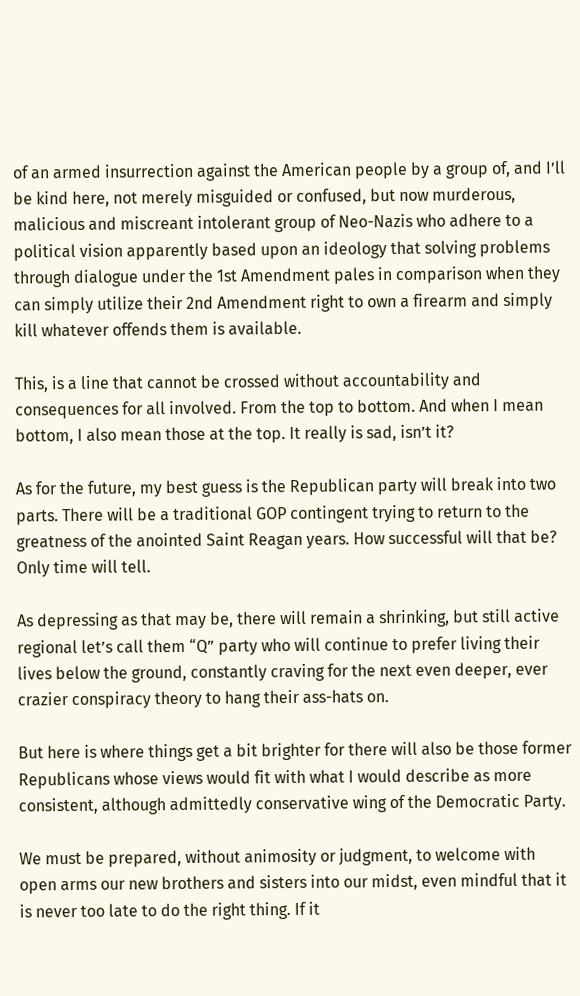of an armed insurrection against the American people by a group of, and I’ll be kind here, not merely misguided or confused, but now murderous, malicious and miscreant intolerant group of Neo-Nazis who adhere to a political vision apparently based upon an ideology that solving problems through dialogue under the 1st Amendment pales in comparison when they can simply utilize their 2nd Amendment right to own a firearm and simply kill whatever offends them is available.

This, is a line that cannot be crossed without accountability and consequences for all involved. From the top to bottom. And when I mean bottom, I also mean those at the top. It really is sad, isn’t it?

As for the future, my best guess is the Republican party will break into two parts. There will be a traditional GOP contingent trying to return to the greatness of the anointed Saint Reagan years. How successful will that be? Only time will tell.

As depressing as that may be, there will remain a shrinking, but still active regional let’s call them “Q” party who will continue to prefer living their lives below the ground, constantly craving for the next even deeper, ever crazier conspiracy theory to hang their ass-hats on.

But here is where things get a bit brighter for there will also be those former Republicans whose views would fit with what I would describe as more consistent, although admittedly conservative wing of the Democratic Party.

We must be prepared, without animosity or judgment, to welcome with open arms our new brothers and sisters into our midst, even mindful that it is never too late to do the right thing. If it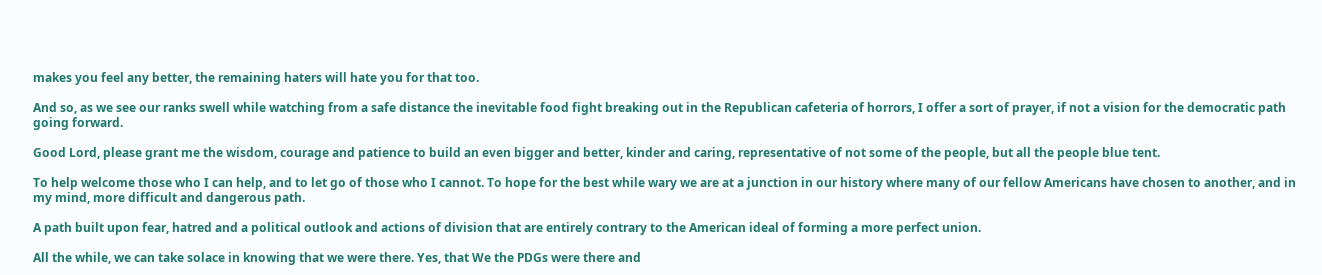makes you feel any better, the remaining haters will hate you for that too.

And so, as we see our ranks swell while watching from a safe distance the inevitable food fight breaking out in the Republican cafeteria of horrors, I offer a sort of prayer, if not a vision for the democratic path going forward.

Good Lord, please grant me the wisdom, courage and patience to build an even bigger and better, kinder and caring, representative of not some of the people, but all the people blue tent.

To help welcome those who I can help, and to let go of those who I cannot. To hope for the best while wary we are at a junction in our history where many of our fellow Americans have chosen to another, and in my mind, more difficult and dangerous path.

A path built upon fear, hatred and a political outlook and actions of division that are entirely contrary to the American ideal of forming a more perfect union.

All the while, we can take solace in knowing that we were there. Yes, that We the PDGs were there and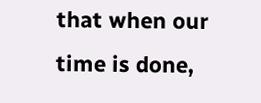that when our time is done,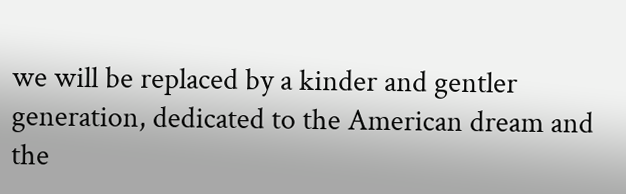we will be replaced by a kinder and gentler generation, dedicated to the American dream and the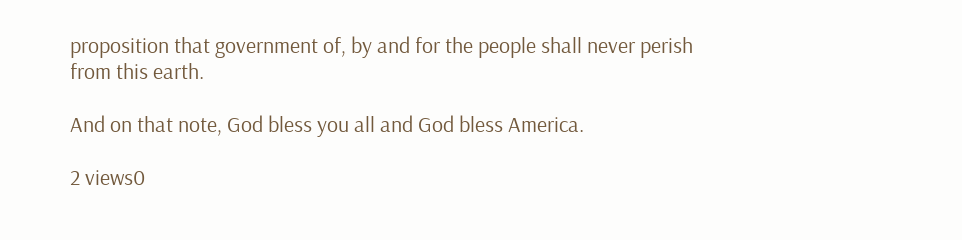proposition that government of, by and for the people shall never perish from this earth.

And on that note, God bless you all and God bless America.

2 views0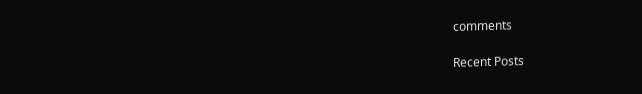comments

Recent Posts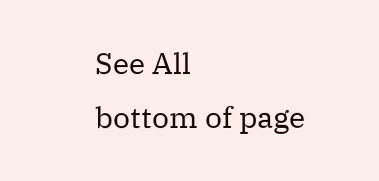See All
bottom of page